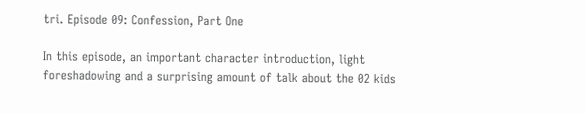tri. Episode 09: Confession, Part One

In this episode, an important character introduction, light foreshadowing and a surprising amount of talk about the 02 kids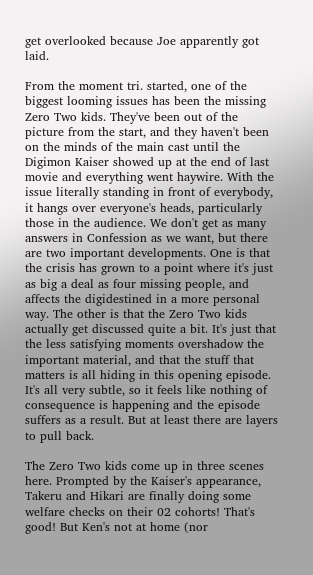get overlooked because Joe apparently got laid.

From the moment tri. started, one of the biggest looming issues has been the missing Zero Two kids. They've been out of the picture from the start, and they haven't been on the minds of the main cast until the Digimon Kaiser showed up at the end of last movie and everything went haywire. With the issue literally standing in front of everybody, it hangs over everyone's heads, particularly those in the audience. We don't get as many answers in Confession as we want, but there are two important developments. One is that the crisis has grown to a point where it's just as big a deal as four missing people, and affects the digidestined in a more personal way. The other is that the Zero Two kids actually get discussed quite a bit. It's just that the less satisfying moments overshadow the important material, and that the stuff that matters is all hiding in this opening episode. It's all very subtle, so it feels like nothing of consequence is happening and the episode suffers as a result. But at least there are layers to pull back.

The Zero Two kids come up in three scenes here. Prompted by the Kaiser's appearance, Takeru and Hikari are finally doing some welfare checks on their 02 cohorts! That's good! But Ken's not at home (nor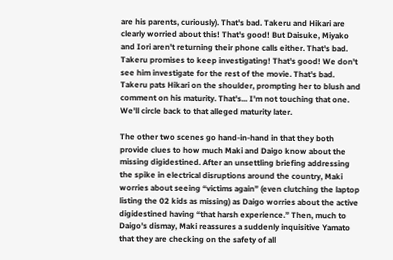are his parents, curiously). That's bad. Takeru and Hikari are clearly worried about this! That's good! But Daisuke, Miyako and Iori aren't returning their phone calls either. That's bad. Takeru promises to keep investigating! That's good! We don't see him investigate for the rest of the movie. That's bad. Takeru pats Hikari on the shoulder, prompting her to blush and comment on his maturity. That's... I'm not touching that one. We'll circle back to that alleged maturity later.

The other two scenes go hand-in-hand in that they both provide clues to how much Maki and Daigo know about the missing digidestined. After an unsettling briefing addressing the spike in electrical disruptions around the country, Maki worries about seeing “victims again” (even clutching the laptop listing the 02 kids as missing) as Daigo worries about the active digidestined having “that harsh experience.” Then, much to Daigo's dismay, Maki reassures a suddenly inquisitive Yamato that they are checking on the safety of all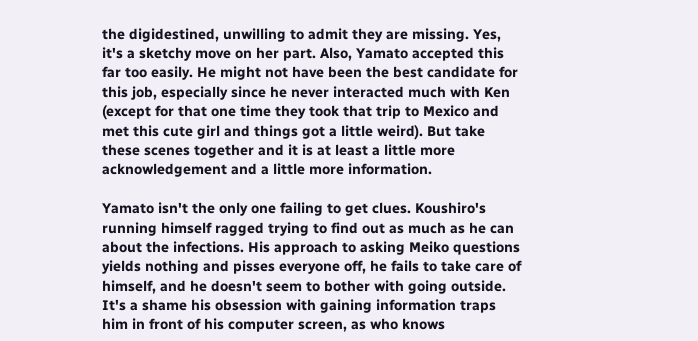the digidestined, unwilling to admit they are missing. Yes, it's a sketchy move on her part. Also, Yamato accepted this far too easily. He might not have been the best candidate for this job, especially since he never interacted much with Ken (except for that one time they took that trip to Mexico and met this cute girl and things got a little weird). But take these scenes together and it is at least a little more acknowledgement and a little more information.

Yamato isn't the only one failing to get clues. Koushiro's running himself ragged trying to find out as much as he can about the infections. His approach to asking Meiko questions yields nothing and pisses everyone off, he fails to take care of himself, and he doesn't seem to bother with going outside. It's a shame his obsession with gaining information traps him in front of his computer screen, as who knows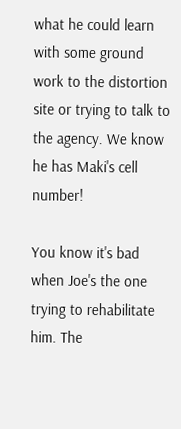what he could learn with some ground work to the distortion site or trying to talk to the agency. We know he has Maki's cell number!

You know it's bad when Joe's the one trying to rehabilitate him. The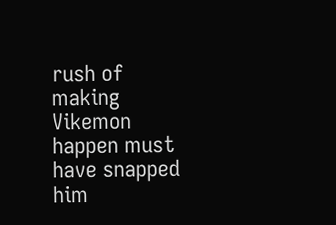rush of making Vikemon happen must have snapped him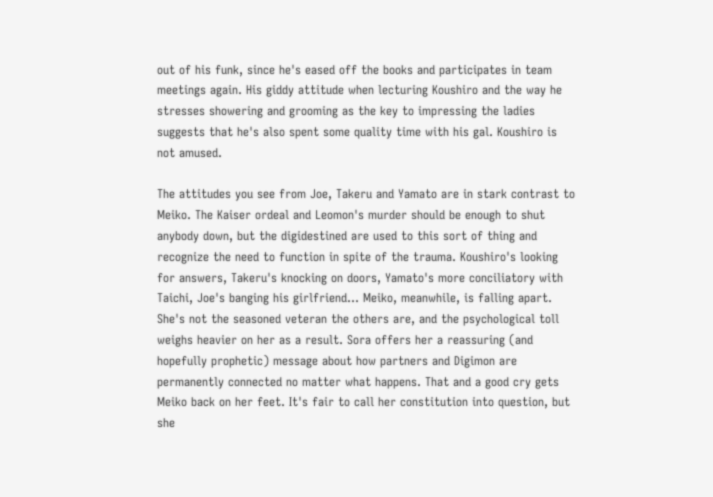out of his funk, since he's eased off the books and participates in team meetings again. His giddy attitude when lecturing Koushiro and the way he stresses showering and grooming as the key to impressing the ladies suggests that he's also spent some quality time with his gal. Koushiro is not amused.

The attitudes you see from Joe, Takeru and Yamato are in stark contrast to Meiko. The Kaiser ordeal and Leomon's murder should be enough to shut anybody down, but the digidestined are used to this sort of thing and recognize the need to function in spite of the trauma. Koushiro's looking for answers, Takeru's knocking on doors, Yamato's more conciliatory with Taichi, Joe's banging his girlfriend... Meiko, meanwhile, is falling apart. She's not the seasoned veteran the others are, and the psychological toll weighs heavier on her as a result. Sora offers her a reassuring (and hopefully prophetic) message about how partners and Digimon are permanently connected no matter what happens. That and a good cry gets Meiko back on her feet. It's fair to call her constitution into question, but she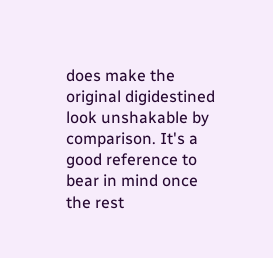does make the original digidestined look unshakable by comparison. It's a good reference to bear in mind once the rest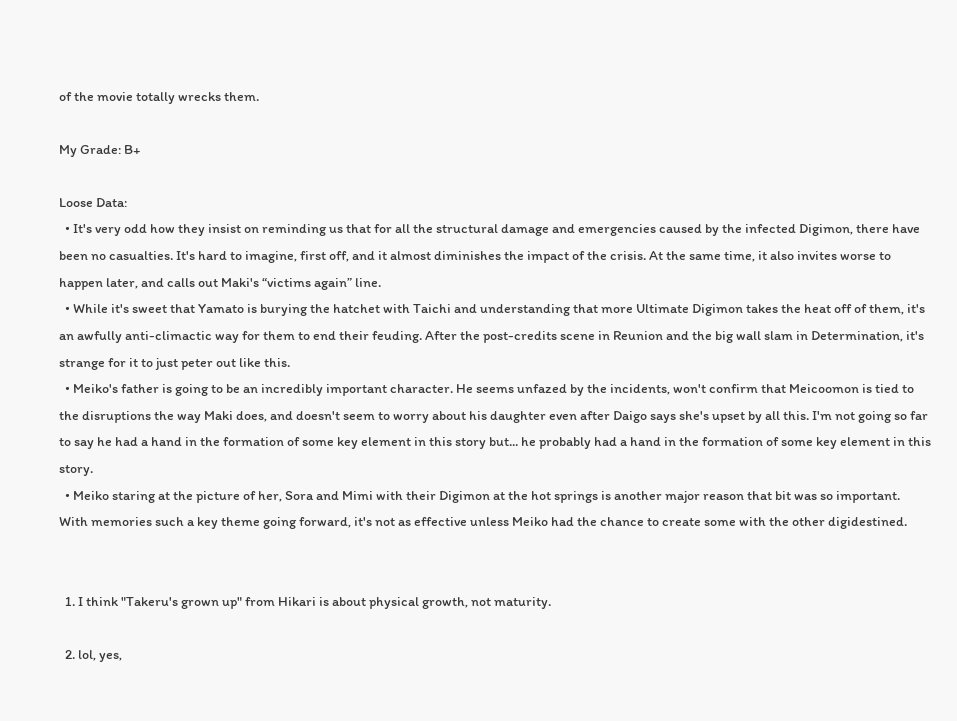of the movie totally wrecks them.

My Grade: B+

Loose Data:
  • It's very odd how they insist on reminding us that for all the structural damage and emergencies caused by the infected Digimon, there have been no casualties. It's hard to imagine, first off, and it almost diminishes the impact of the crisis. At the same time, it also invites worse to happen later, and calls out Maki's “victims again” line.
  • While it's sweet that Yamato is burying the hatchet with Taichi and understanding that more Ultimate Digimon takes the heat off of them, it's an awfully anti-climactic way for them to end their feuding. After the post-credits scene in Reunion and the big wall slam in Determination, it's strange for it to just peter out like this.
  • Meiko's father is going to be an incredibly important character. He seems unfazed by the incidents, won't confirm that Meicoomon is tied to the disruptions the way Maki does, and doesn't seem to worry about his daughter even after Daigo says she's upset by all this. I'm not going so far to say he had a hand in the formation of some key element in this story but... he probably had a hand in the formation of some key element in this story.
  • Meiko staring at the picture of her, Sora and Mimi with their Digimon at the hot springs is another major reason that bit was so important. With memories such a key theme going forward, it's not as effective unless Meiko had the chance to create some with the other digidestined.


  1. I think "Takeru's grown up" from Hikari is about physical growth, not maturity.

  2. lol, yes,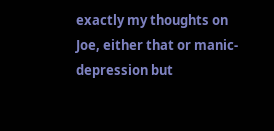exactly my thoughts on Joe, either that or manic-depression but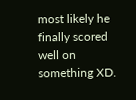most likely he finally scored well on something XD.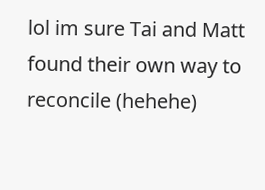lol im sure Tai and Matt found their own way to reconcile (hehehe)